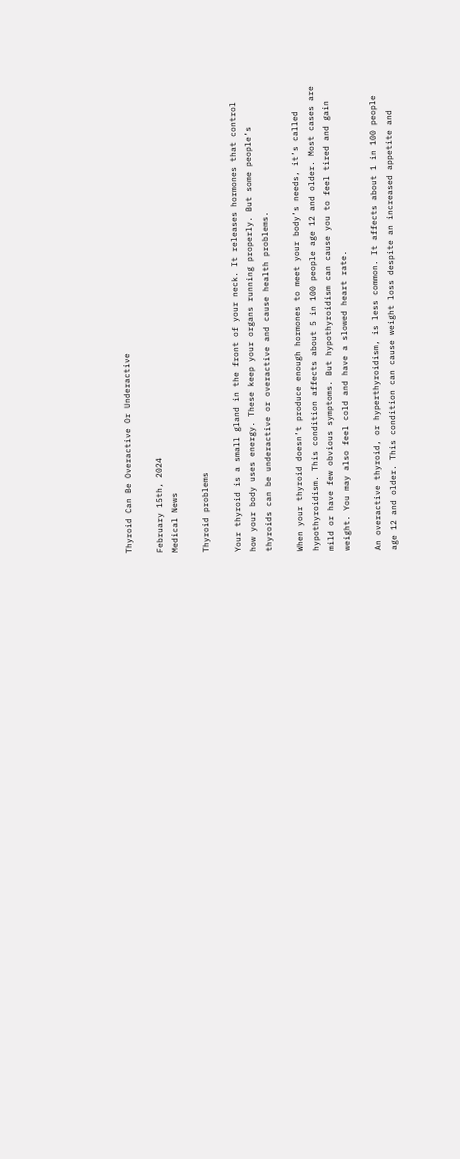Thyroid Can Be Overactive Or Underactive

February 15th, 2024
Medical News

Thyroid problems

Your thyroid is a small gland in the front of your neck. It releases hormones that control how your body uses energy. These keep your organs running properly. But some people’s thyroids can be underactive or overactive and cause health problems.

When your thyroid doesn’t produce enough hormones to meet your body’s needs, it’s called hypothyroidism. This condition affects about 5 in 100 people age 12 and older. Most cases are mild or have few obvious symptoms. But hypothyroidism can cause you to feel tired and gain weight. You may also feel cold and have a slowed heart rate.

An overactive thyroid, or hyperthyroidism, is less common. It affects about 1 in 100 people age 12 and older. This condition can cause weight loss despite an increased appetite and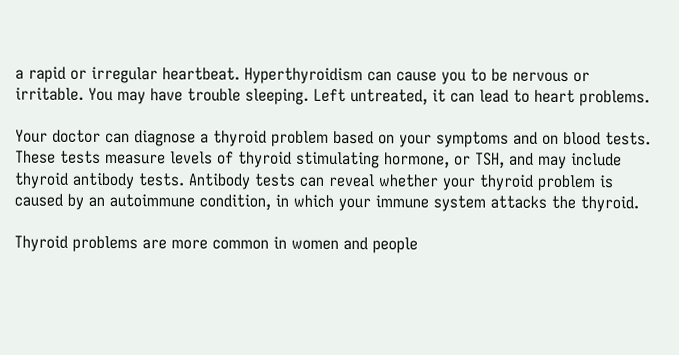a rapid or irregular heartbeat. Hyperthyroidism can cause you to be nervous or irritable. You may have trouble sleeping. Left untreated, it can lead to heart problems.

Your doctor can diagnose a thyroid problem based on your symptoms and on blood tests. These tests measure levels of thyroid stimulating hormone, or TSH, and may include thyroid antibody tests. Antibody tests can reveal whether your thyroid problem is caused by an autoimmune condition, in which your immune system attacks the thyroid.

Thyroid problems are more common in women and people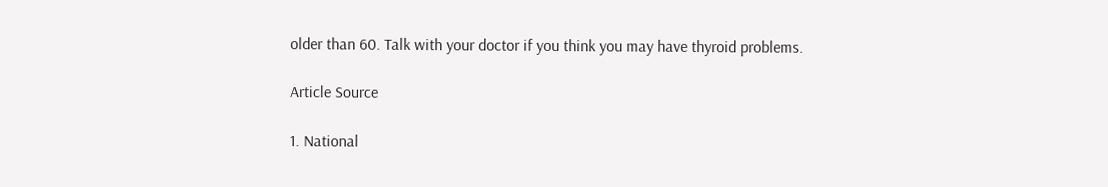older than 60. Talk with your doctor if you think you may have thyroid problems.

Article Source

1. National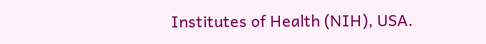Institutes of Health (NIH), USA.